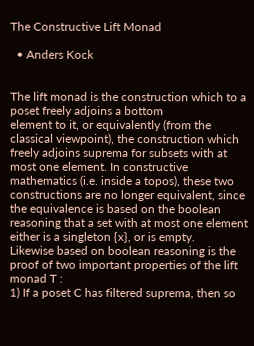The Constructive Lift Monad

  • Anders Kock


The lift monad is the construction which to a poset freely adjoins a bottom
element to it, or equivalently (from the classical viewpoint), the construction which freely adjoins suprema for subsets with at most one element. In constructive mathematics (i.e. inside a topos), these two constructions are no longer equivalent, since the equivalence is based on the boolean reasoning that a set with at most one element either is a singleton {x}, or is empty.
Likewise based on boolean reasoning is the proof of two important properties of the lift monad T :
1) If a poset C has filtered suprema, then so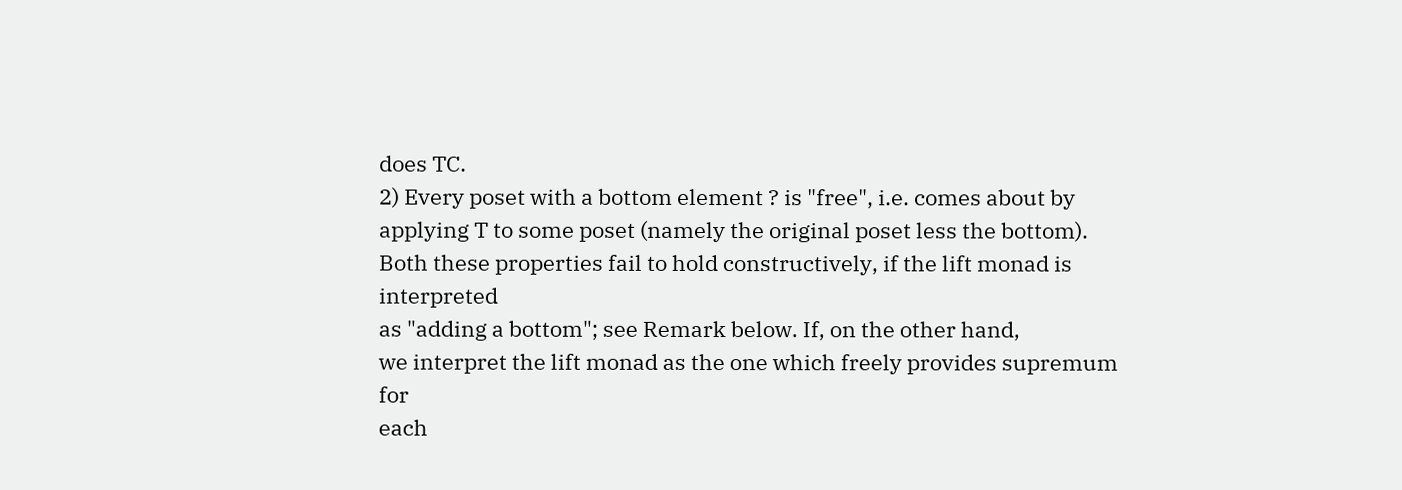does TC.
2) Every poset with a bottom element ? is "free", i.e. comes about by
applying T to some poset (namely the original poset less the bottom).
Both these properties fail to hold constructively, if the lift monad is interpreted
as "adding a bottom"; see Remark below. If, on the other hand,
we interpret the lift monad as the one which freely provides supremum for
each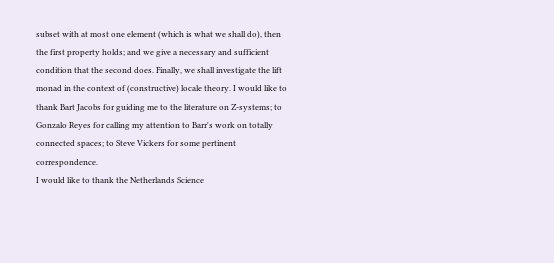subset with at most one element (which is what we shall do), then the first property holds; and we give a necessary and sufficient condition that the second does. Finally, we shall investigate the lift monad in the context of (constructive) locale theory. I would like to thank Bart Jacobs for guiding me to the literature on Z-systems; to Gonzalo Reyes for calling my attention to Barr's work on totally connected spaces; to Steve Vickers for some pertinent correspondence.
I would like to thank the Netherlands Science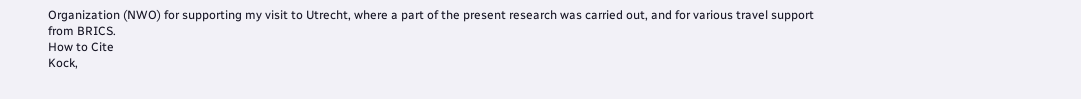Organization (NWO) for supporting my visit to Utrecht, where a part of the present research was carried out, and for various travel support from BRICS.
How to Cite
Kock,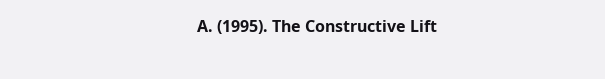A. (1995). The Constructive Lift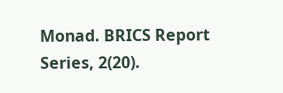Monad. BRICS Report Series, 2(20).